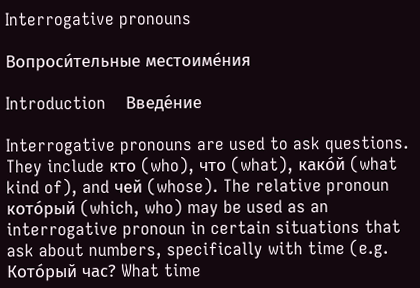Interrogative pronouns

Вопроси́тельные местоиме́ния

Introduction    Введе́ние

Interrogative pronouns are used to ask questions. They include кто (who), что (what), како́й (what kind of), and чей (whose). The relative pronoun кото́рый (which, who) may be used as an interrogative pronoun in certain situations that ask about numbers, specifically with time (e.g. Кото́рый час? What time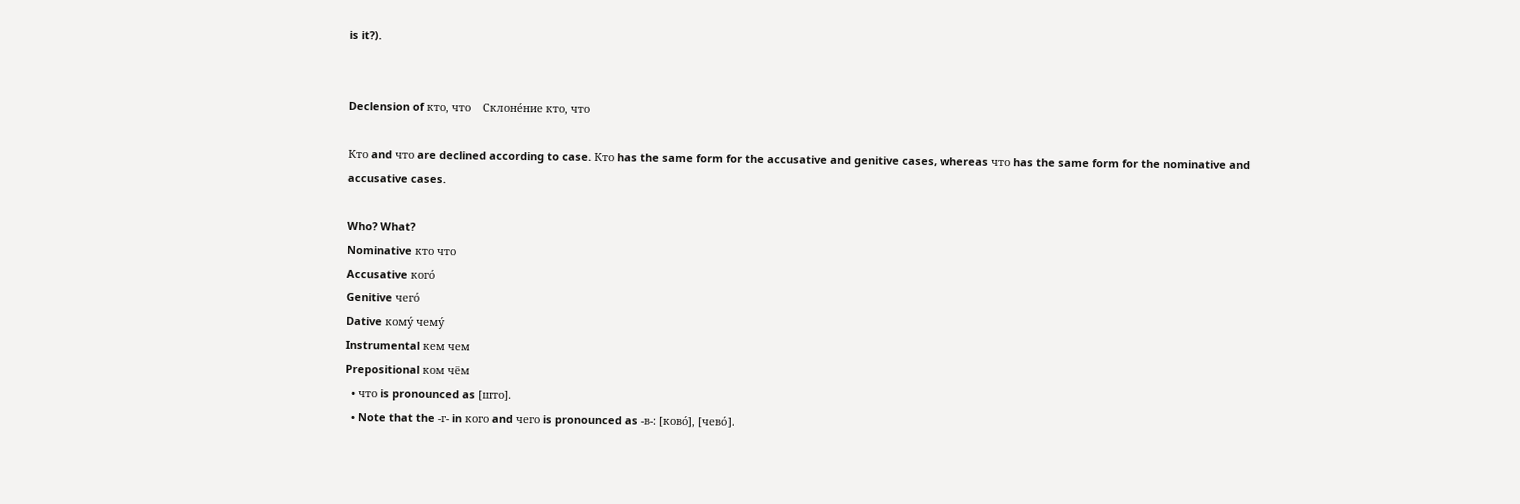is it?).


Declension of кто, что    Склоне́ние кто, что

Кто and что are declined according to case. Кто has the same form for the accusative and genitive cases, whereas что has the same form for the nominative and accusative cases.

Who? What?
Nominative кто что
Accusative кого́
Genitive чего́
Dative кому́ чему́
Instrumental кем чем
Prepositional ком чём
  • что is pronounced as [што].
  • Note that the -г- in кого and чего is pronounced as -в-: [ково́], [чево́].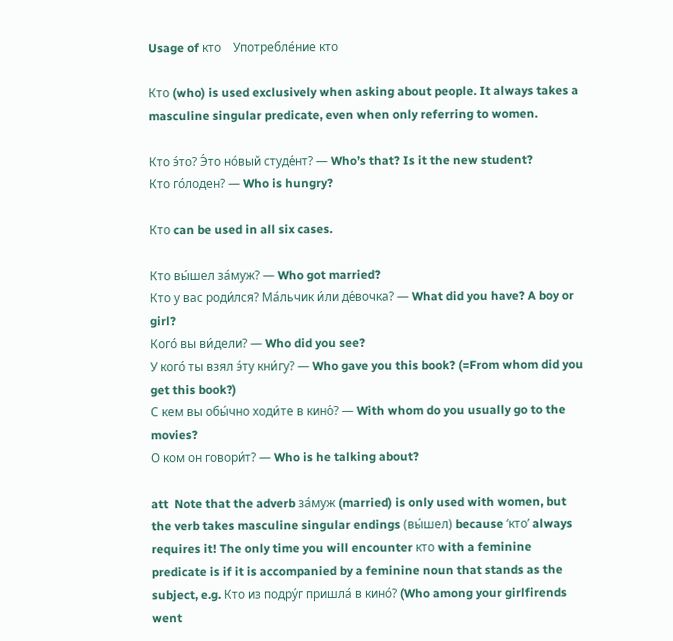Usage of кто    Употребле́ние кто

Кто (who) is used exclusively when asking about people. It always takes a masculine singular predicate, even when only referring to women.

Кто э́то? Э́то но́вый студе́нт? — Who’s that? Is it the new student?
Кто го́лоден? — Who is hungry?

Кто can be used in all six cases.

Кто вы́шел за́муж? — Who got married?
Кто у вас роди́лся? Ма́льчик и́ли де́вочка? — What did you have? A boy or girl?
Кого́ вы ви́дели? — Who did you see?
У кого́ ты взял э́ту кни́гу? — Who gave you this book? (=From whom did you get this book?)
С кем вы обы́чно ходи́те в кино́? — With whom do you usually go to the movies?
О ком он говори́т? — Who is he talking about?

att  Note that the adverb за́муж (married) is only used with women, but the verb takes masculine singular endings (вы́шел) because ‘кто’ always requires it! The only time you will encounter кто with a feminine predicate is if it is accompanied by a feminine noun that stands as the subject, e.g. Кто из подру́г пришла́ в кино́? (Who among your girlfirends went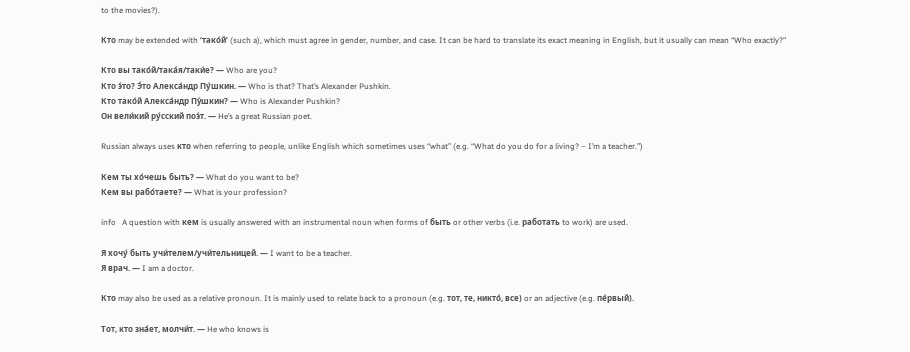to the movies?).

Кто may be extended with ‘тако́й’ (such a), which must agree in gender, number, and case. It can be hard to translate its exact meaning in English, but it usually can mean “Who exactly?”

Кто вы тако́й/така́я/таки́е? — Who are you?
Кто э́то? Э́то Алекса́ндр Пу́шкин. — Who is that? That’s Alexander Pushkin.
Кто тако́й Алекса́ндр Пу́шкин? — Who is Alexander Pushkin?
Он вели́кий ру́сский поэ́т. — He’s a great Russian poet.

Russian always uses кто when referring to people, unlike English which sometimes uses “what” (e.g. “What do you do for a living? – I’m a teacher.”)

Кем ты хо́чешь быть? — What do you want to be?
Кем вы рабо́таете? — What is your profession?

info   A question with кем is usually answered with an instrumental noun when forms of быть or other verbs (i.e. работать to work) are used.

Я хочу́ быть учи́телем/учи́тельницей. — I want to be a teacher.
Я врач. — I am a doctor.

Кто may also be used as a relative pronoun. It is mainly used to relate back to a pronoun (e.g. тот, те, никто́, все) or an adjective (e.g. пе́рвый).

Тот, кто зна́ет, молчи́т. — He who knows is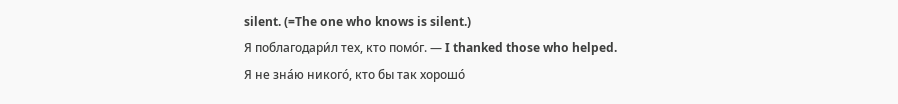silent. (=The one who knows is silent.)
Я поблагодари́л тех, кто помо́г. — I thanked those who helped.
Я не зна́ю никого́, кто бы так хорошо́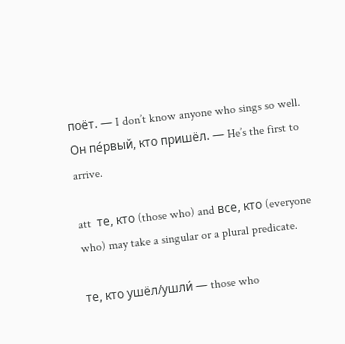поёт. — I don’t know anyone who sings so well.
Он пе́рвый, кто пришёл. — He’s the first to arrive.

att  те, кто (those who) and все, кто (everyone who) may take a singular or a plural predicate.

те, кто ушёл/ушли́ — those who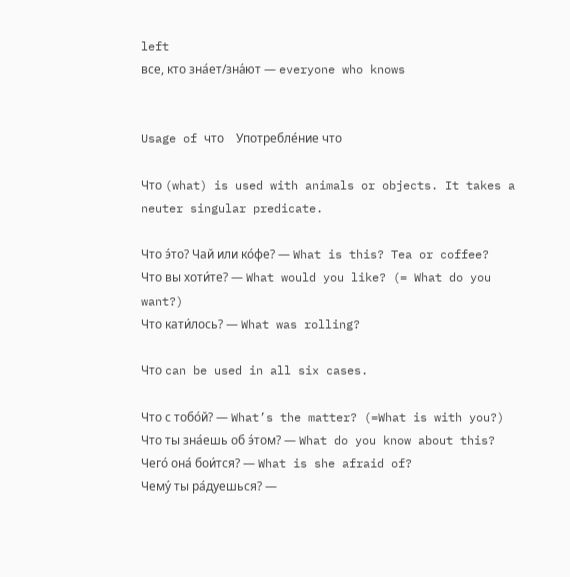left
все, кто зна́ет/зна́ют — everyone who knows


Usage of что    Употребле́ние что

Что (what) is used with animals or objects. It takes a neuter singular predicate.

Что э́то? Чай или ко́фе? — What is this? Tea or coffee?
Что вы хоти́те? — What would you like? (= What do you want?)
Что кати́лось? — What was rolling?

Что can be used in all six cases.

Что с тобо́й? — What’s the matter? (=What is with you?)
Что ты зна́ешь об э́том? — What do you know about this?
Чего́ она́ бои́тся? — What is she afraid of?
Чему́ ты ра́дуешься? —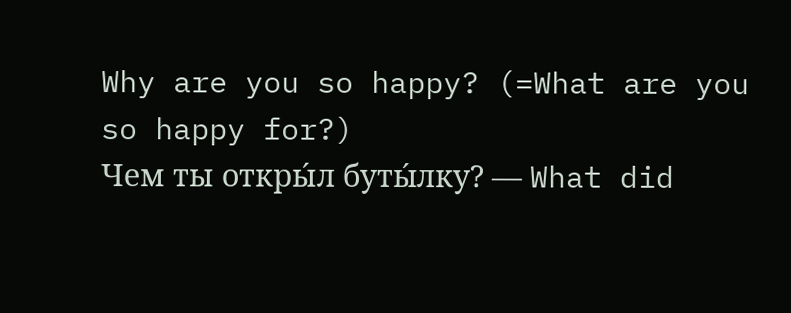Why are you so happy? (=What are you so happy for?)
Чем ты откры́л буты́лку? — What did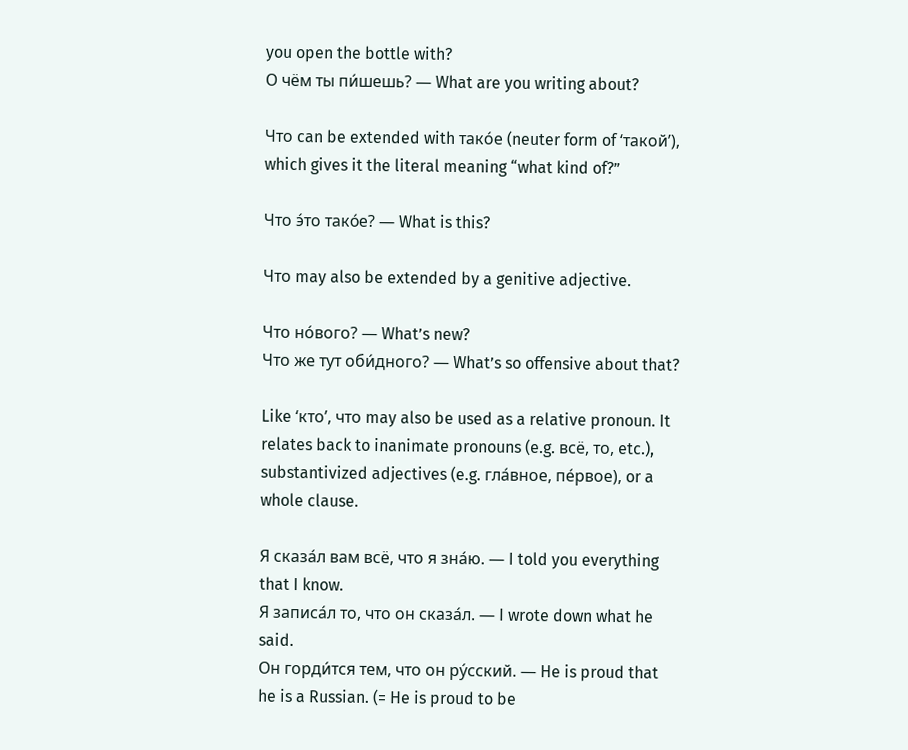you open the bottle with?
О чём ты пи́шешь? — What are you writing about?

Что can be extended with тако́е (neuter form of ‘такой’), which gives it the literal meaning “what kind of?”

Что э́то тако́е? — What is this?

Что may also be extended by a genitive adjective.

Что но́вого? — What’s new?
Что же тут оби́дного? — What’s so offensive about that?

Like ‘кто’, что may also be used as a relative pronoun. It relates back to inanimate pronouns (e.g. всё, то, etc.), substantivized adjectives (e.g. гла́вное, пе́рвое), or a whole clause.

Я сказа́л вам всё, что я зна́ю. — I told you everything that I know.
Я записа́л то, что он сказа́л. — I wrote down what he said.
Он горди́тся тем, что он ру́сский. — He is proud that he is a Russian. (= He is proud to be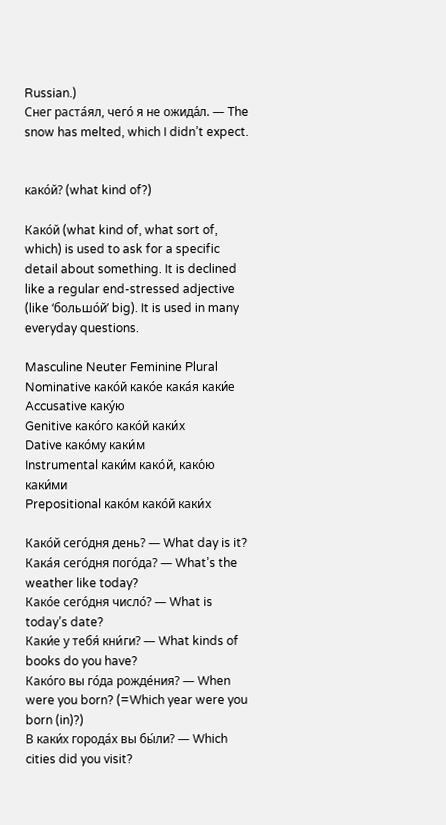Russian.)
Снег раста́ял, чего́ я не ожида́л. — The snow has melted, which I didn’t expect.


како́й? (what kind of?)

Како́й (what kind of, what sort of, which) is used to ask for a specific detail about something. It is declined like a regular end-stressed adjective (like ‘большо́й’ big). It is used in many everyday questions.

Masculine Neuter Feminine Plural
Nominative како́й како́е кака́я каки́е
Accusative каку́ю
Genitive како́го како́й каки́х
Dative како́му каки́м
Instrumental каки́м како́й, како́ю каки́ми
Prepositional како́м како́й каки́х

Како́й сего́дня день? — What day is it?
Кака́я сего́дня пого́да? — What’s the weather like today?
Како́е сего́дня число́? — What is today’s date?
Каки́е у тебя́ кни́ги? — What kinds of books do you have?
Како́го вы го́да рожде́ния? — When were you born? (=Which year were you born (in)?)
В каки́х города́х вы бы́ли? — Which cities did you visit?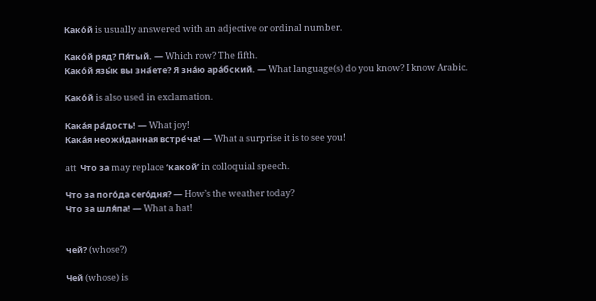Како́й is usually answered with an adjective or ordinal number.

Како́й ряд? Пя́тый. — Which row? The fifth.
Како́й язы́к вы зна́ете? Я зна́ю ара́бский. — What language(s) do you know? I know Arabic.

Како́й is also used in exclamation.

Кака́я ра́дость! — What joy!
Кака́я неожи́данная встре́ча! — What a surprise it is to see you!

att  Что за may replace ‘какой’ in colloquial speech.

Что за пого́да сего́дня? — How’s the weather today?
Что за шля́па! — What a hat!


чей? (whose?)

Чей (whose) is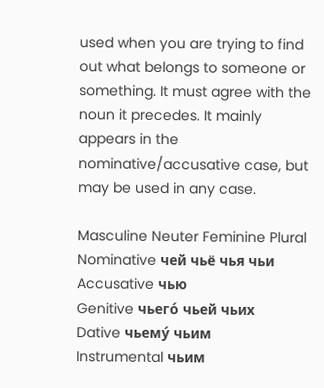used when you are trying to find out what belongs to someone or something. It must agree with the noun it precedes. It mainly appears in the nominative/accusative case, but may be used in any case.

Masculine Neuter Feminine Plural
Nominative чей чьё чья чьи
Accusative чью
Genitive чьего́ чьей чьих
Dative чьему́ чьим
Instrumental чьим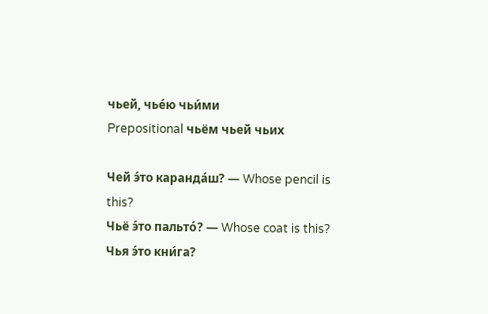чьей, чье́ю чьи́ми
Prepositional чьём чьей чьих

Чей э́то каранда́ш? — Whose pencil is this?
Чьё э́то пальто́? — Whose coat is this?
Чья э́то кни́га?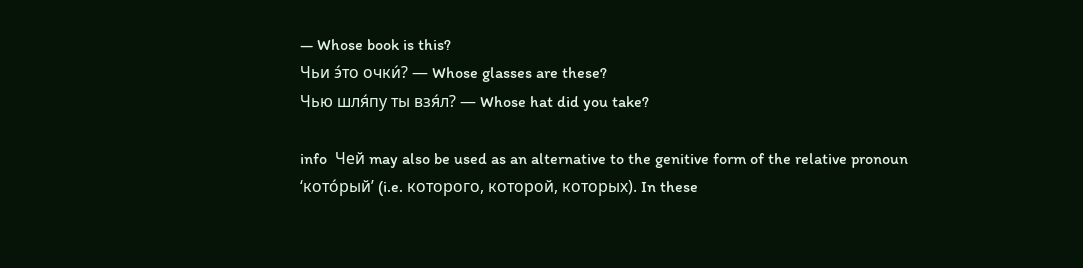— Whose book is this?
Чьи э́то очки́? — Whose glasses are these?
Чью шля́пу ты взя́л? — Whose hat did you take?

info  Чей may also be used as an alternative to the genitive form of the relative pronoun ‘кото́рый’ (i.e. которого, которой, которых). In these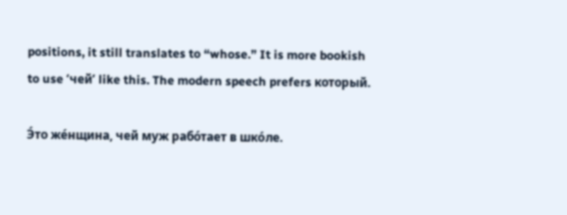positions, it still translates to “whose.” It is more bookish to use ‘чей’ like this. The modern speech prefers который.

Э́то же́нщина, чей муж рабо́тает в шко́ле.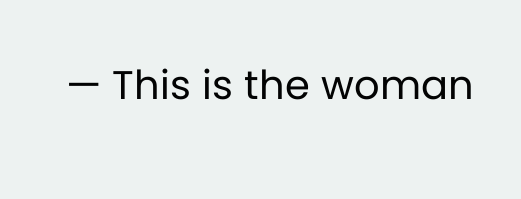— This is the woman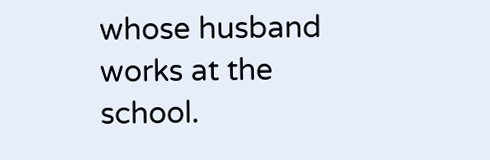whose husband works at the school.